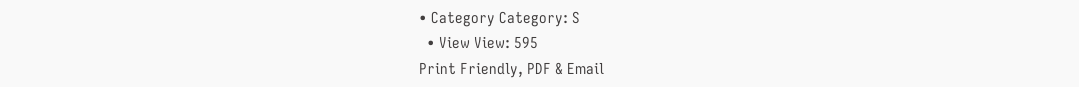• Category Category: S
  • View View: 595
Print Friendly, PDF & Email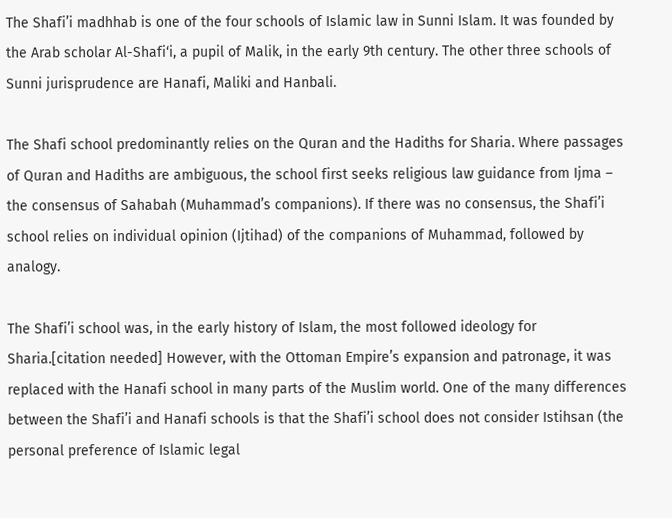The Shafi’i madhhab is one of the four schools of Islamic law in Sunni Islam. It was founded by the Arab scholar Al-Shafi‘i, a pupil of Malik, in the early 9th century. The other three schools of Sunni jurisprudence are Hanafi, Maliki and Hanbali.

The Shafi school predominantly relies on the Quran and the Hadiths for Sharia. Where passages of Quran and Hadiths are ambiguous, the school first seeks religious law guidance from Ijma – the consensus of Sahabah (Muhammad’s companions). If there was no consensus, the Shafi’i school relies on individual opinion (Ijtihad) of the companions of Muhammad, followed by analogy.

The Shafi’i school was, in the early history of Islam, the most followed ideology for Sharia.[citation needed] However, with the Ottoman Empire’s expansion and patronage, it was replaced with the Hanafi school in many parts of the Muslim world. One of the many differences between the Shafi’i and Hanafi schools is that the Shafi’i school does not consider Istihsan (the personal preference of Islamic legal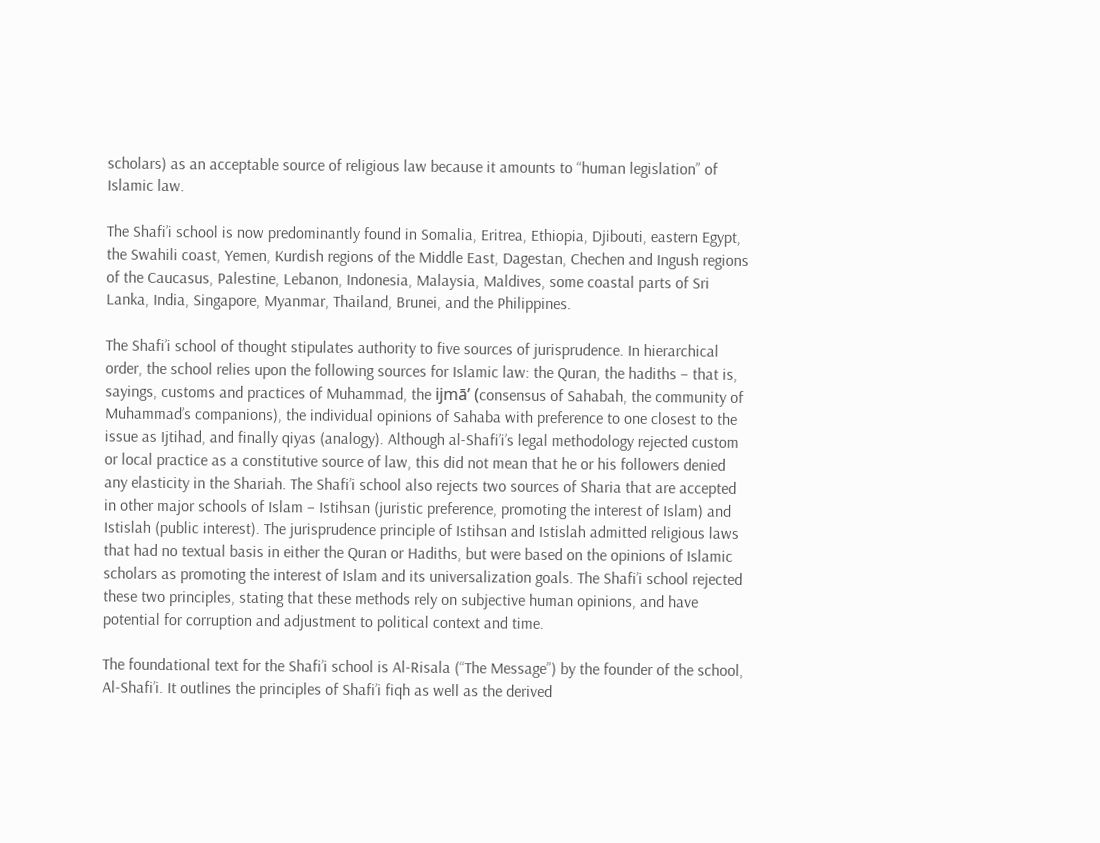scholars) as an acceptable source of religious law because it amounts to “human legislation” of Islamic law.

The Shafi’i school is now predominantly found in Somalia, Eritrea, Ethiopia, Djibouti, eastern Egypt, the Swahili coast, Yemen, Kurdish regions of the Middle East, Dagestan, Chechen and Ingush regions of the Caucasus, Palestine, Lebanon, Indonesia, Malaysia, Maldives, some coastal parts of Sri Lanka, India, Singapore, Myanmar, Thailand, Brunei, and the Philippines.

The Shafi’i school of thought stipulates authority to five sources of jurisprudence. In hierarchical order, the school relies upon the following sources for Islamic law: the Quran, the hadiths – that is, sayings, customs and practices of Muhammad, the ijmā’ (consensus of Sahabah, the community of Muhammad’s companions), the individual opinions of Sahaba with preference to one closest to the issue as Ijtihad, and finally qiyas (analogy). Although al-Shafi’i’s legal methodology rejected custom or local practice as a constitutive source of law, this did not mean that he or his followers denied any elasticity in the Shariah. The Shafi’i school also rejects two sources of Sharia that are accepted in other major schools of Islam – Istihsan (juristic preference, promoting the interest of Islam) and Istislah (public interest). The jurisprudence principle of Istihsan and Istislah admitted religious laws that had no textual basis in either the Quran or Hadiths, but were based on the opinions of Islamic scholars as promoting the interest of Islam and its universalization goals. The Shafi’i school rejected these two principles, stating that these methods rely on subjective human opinions, and have potential for corruption and adjustment to political context and time.

The foundational text for the Shafi’i school is Al-Risala (“The Message”) by the founder of the school, Al-Shafi’i. It outlines the principles of Shafi’i fiqh as well as the derived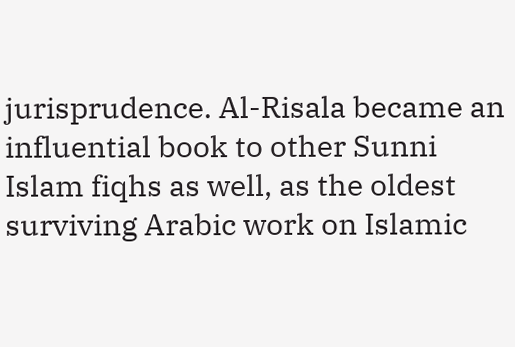jurisprudence. Al-Risala became an influential book to other Sunni Islam fiqhs as well, as the oldest surviving Arabic work on Islamic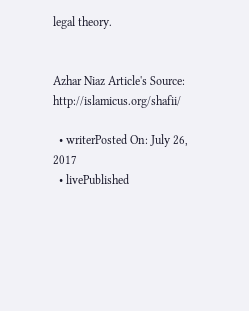legal theory.


Azhar Niaz Article's Source: http://islamicus.org/shafii/

  • writerPosted On: July 26, 2017
  • livePublished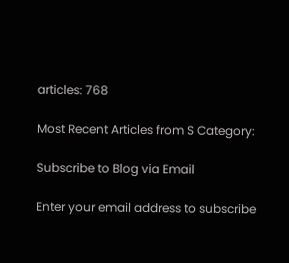articles: 768

Most Recent Articles from S Category:

Subscribe to Blog via Email

Enter your email address to subscribe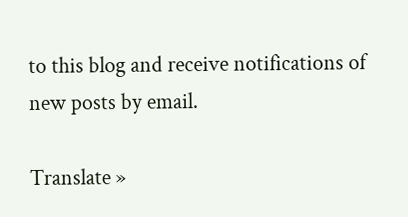to this blog and receive notifications of new posts by email.

Translate »